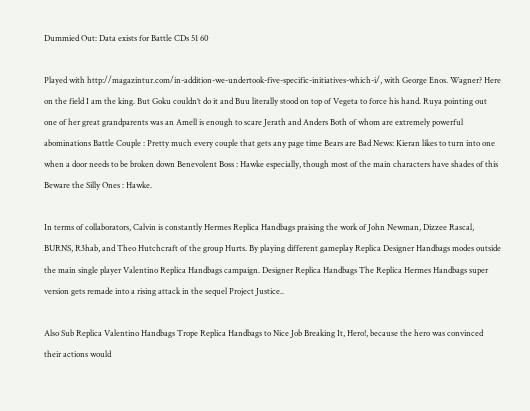Dummied Out: Data exists for Battle CDs 51 60

Played with http://magazintur.com/in-addition-we-undertook-five-specific-initiatives-which-i/, with George Enos. Wagner? Here on the field I am the king. But Goku couldn’t do it and Buu literally stood on top of Vegeta to force his hand. Ruya pointing out one of her great grandparents was an Amell is enough to scare Jerath and Anders Both of whom are extremely powerful abominations Battle Couple : Pretty much every couple that gets any page time Bears are Bad News: Kieran likes to turn into one when a door needs to be broken down Benevolent Boss : Hawke especially, though most of the main characters have shades of this Beware the Silly Ones : Hawke.

In terms of collaborators, Calvin is constantly Hermes Replica Handbags praising the work of John Newman, Dizzee Rascal, BURNS, R3hab, and Theo Hutchcraft of the group Hurts. By playing different gameplay Replica Designer Handbags modes outside the main single player Valentino Replica Handbags campaign. Designer Replica Handbags The Replica Hermes Handbags super version gets remade into a rising attack in the sequel Project Justice..

Also Sub Replica Valentino Handbags Trope Replica Handbags to Nice Job Breaking It, Hero!, because the hero was convinced their actions would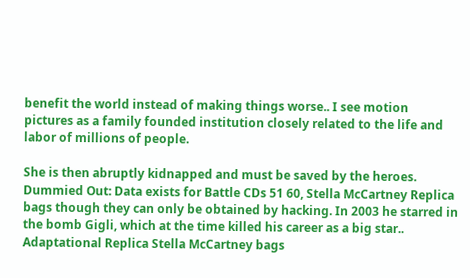benefit the world instead of making things worse.. I see motion pictures as a family founded institution closely related to the life and labor of millions of people.

She is then abruptly kidnapped and must be saved by the heroes. Dummied Out: Data exists for Battle CDs 51 60, Stella McCartney Replica bags though they can only be obtained by hacking. In 2003 he starred in the bomb Gigli, which at the time killed his career as a big star.. Adaptational Replica Stella McCartney bags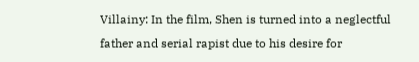Villainy: In the film, Shen is turned into a neglectful father and serial rapist due to his desire for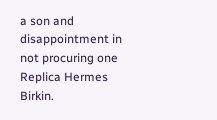a son and disappointment in not procuring one Replica Hermes Birkin.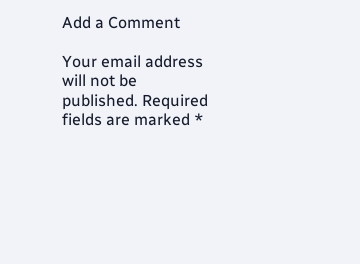Add a Comment

Your email address will not be published. Required fields are marked *